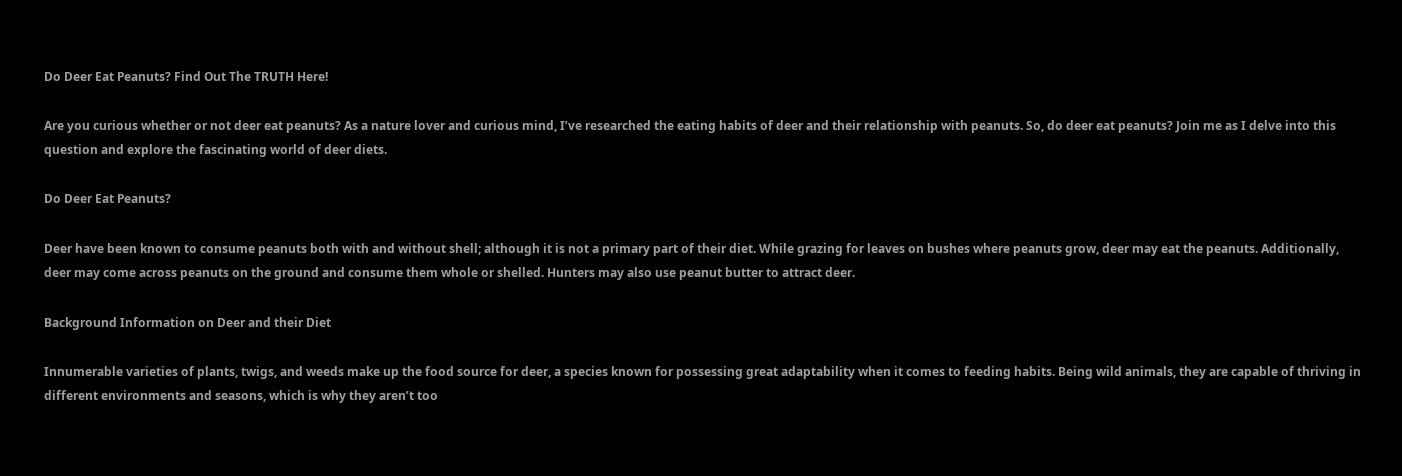Do Deer Eat Peanuts? Find Out The TRUTH Here!

Are you curious whether or not deer eat peanuts? As a nature lover and curious mind, I’ve researched the eating habits of deer and their relationship with peanuts. So, do deer eat peanuts? Join me as I delve into this question and explore the fascinating world of deer diets.

Do Deer Eat Peanuts?

Deer have been known to consume peanuts both with and without shell; although it is not a primary part of their diet. While grazing for leaves on bushes where peanuts grow, deer may eat the peanuts. Additionally, deer may come across peanuts on the ground and consume them whole or shelled. Hunters may also use peanut butter to attract deer.

Background Information on Deer and their Diet

Innumerable varieties of plants, twigs, and weeds make up the food source for deer, a species known for possessing great adaptability when it comes to feeding habits. Being wild animals, they are capable of thriving in different environments and seasons, which is why they aren’t too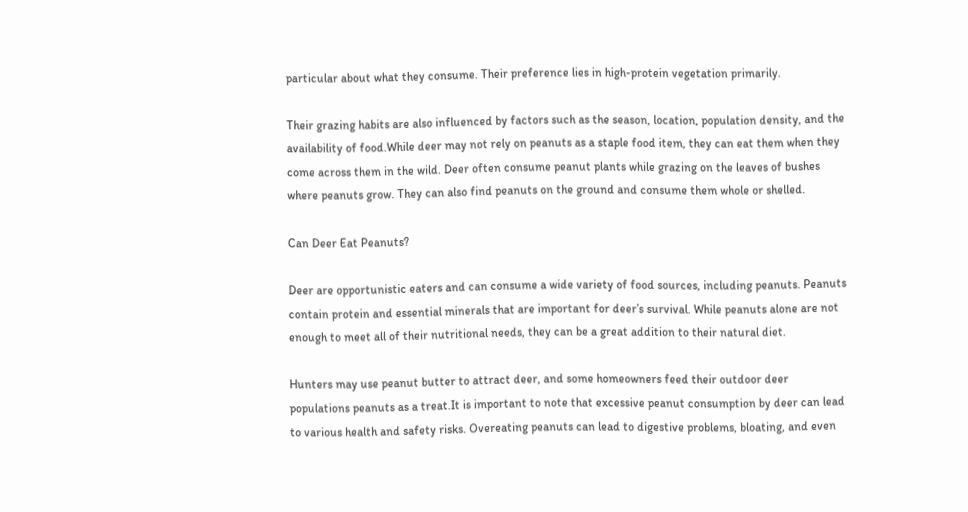particular about what they consume. Their preference lies in high-protein vegetation primarily.

Their grazing habits are also influenced by factors such as the season, location, population density, and the availability of food.While deer may not rely on peanuts as a staple food item, they can eat them when they come across them in the wild. Deer often consume peanut plants while grazing on the leaves of bushes where peanuts grow. They can also find peanuts on the ground and consume them whole or shelled.

Can Deer Eat Peanuts?

Deer are opportunistic eaters and can consume a wide variety of food sources, including peanuts. Peanuts contain protein and essential minerals that are important for deer’s survival. While peanuts alone are not enough to meet all of their nutritional needs, they can be a great addition to their natural diet.

Hunters may use peanut butter to attract deer, and some homeowners feed their outdoor deer populations peanuts as a treat.It is important to note that excessive peanut consumption by deer can lead to various health and safety risks. Overeating peanuts can lead to digestive problems, bloating, and even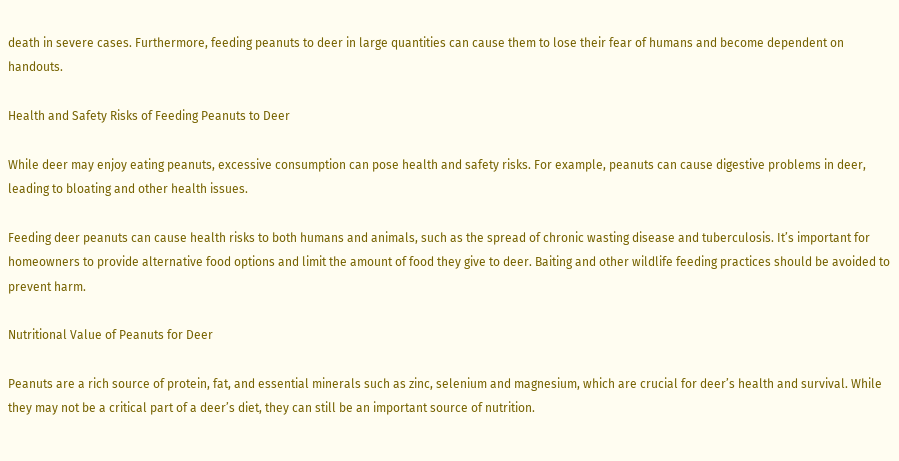death in severe cases. Furthermore, feeding peanuts to deer in large quantities can cause them to lose their fear of humans and become dependent on handouts.

Health and Safety Risks of Feeding Peanuts to Deer

While deer may enjoy eating peanuts, excessive consumption can pose health and safety risks. For example, peanuts can cause digestive problems in deer, leading to bloating and other health issues.

Feeding deer peanuts can cause health risks to both humans and animals, such as the spread of chronic wasting disease and tuberculosis. It’s important for homeowners to provide alternative food options and limit the amount of food they give to deer. Baiting and other wildlife feeding practices should be avoided to prevent harm.

Nutritional Value of Peanuts for Deer

Peanuts are a rich source of protein, fat, and essential minerals such as zinc, selenium and magnesium, which are crucial for deer’s health and survival. While they may not be a critical part of a deer’s diet, they can still be an important source of nutrition.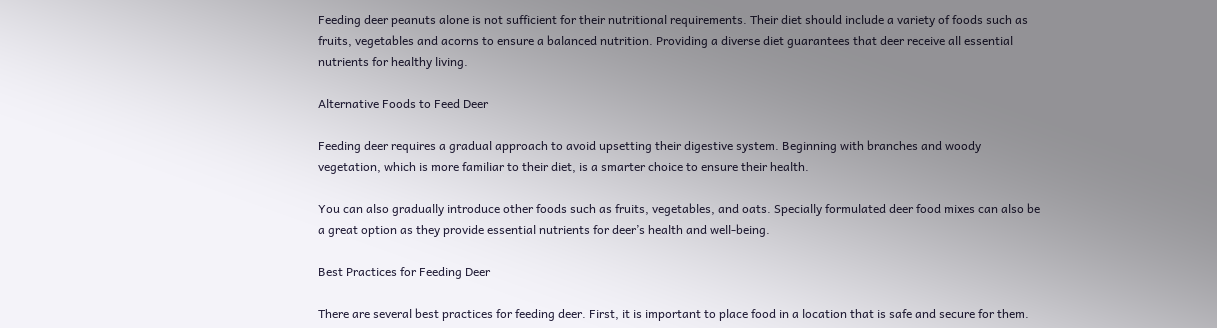Feeding deer peanuts alone is not sufficient for their nutritional requirements. Their diet should include a variety of foods such as fruits, vegetables and acorns to ensure a balanced nutrition. Providing a diverse diet guarantees that deer receive all essential nutrients for healthy living.

Alternative Foods to Feed Deer

Feeding deer requires a gradual approach to avoid upsetting their digestive system. Beginning with branches and woody vegetation, which is more familiar to their diet, is a smarter choice to ensure their health.

You can also gradually introduce other foods such as fruits, vegetables, and oats. Specially formulated deer food mixes can also be a great option as they provide essential nutrients for deer’s health and well-being.

Best Practices for Feeding Deer

There are several best practices for feeding deer. First, it is important to place food in a location that is safe and secure for them.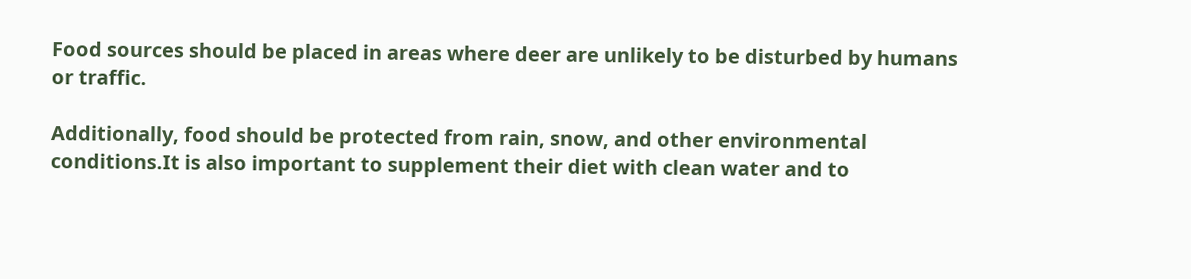Food sources should be placed in areas where deer are unlikely to be disturbed by humans or traffic.

Additionally, food should be protected from rain, snow, and other environmental conditions.It is also important to supplement their diet with clean water and to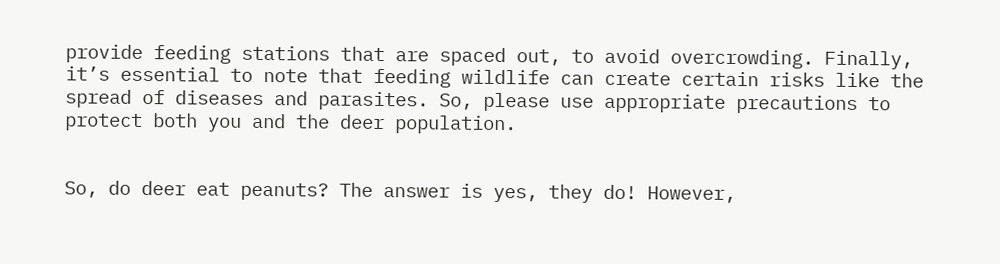provide feeding stations that are spaced out, to avoid overcrowding. Finally, it’s essential to note that feeding wildlife can create certain risks like the spread of diseases and parasites. So, please use appropriate precautions to protect both you and the deer population.


So, do deer eat peanuts? The answer is yes, they do! However,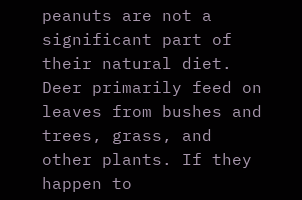peanuts are not a significant part of their natural diet. Deer primarily feed on leaves from bushes and trees, grass, and other plants. If they happen to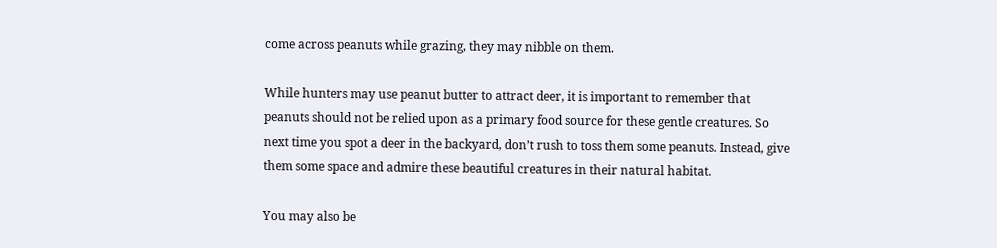come across peanuts while grazing, they may nibble on them.

While hunters may use peanut butter to attract deer, it is important to remember that peanuts should not be relied upon as a primary food source for these gentle creatures. So next time you spot a deer in the backyard, don’t rush to toss them some peanuts. Instead, give them some space and admire these beautiful creatures in their natural habitat.

You may also be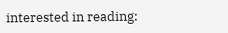interested in reading: